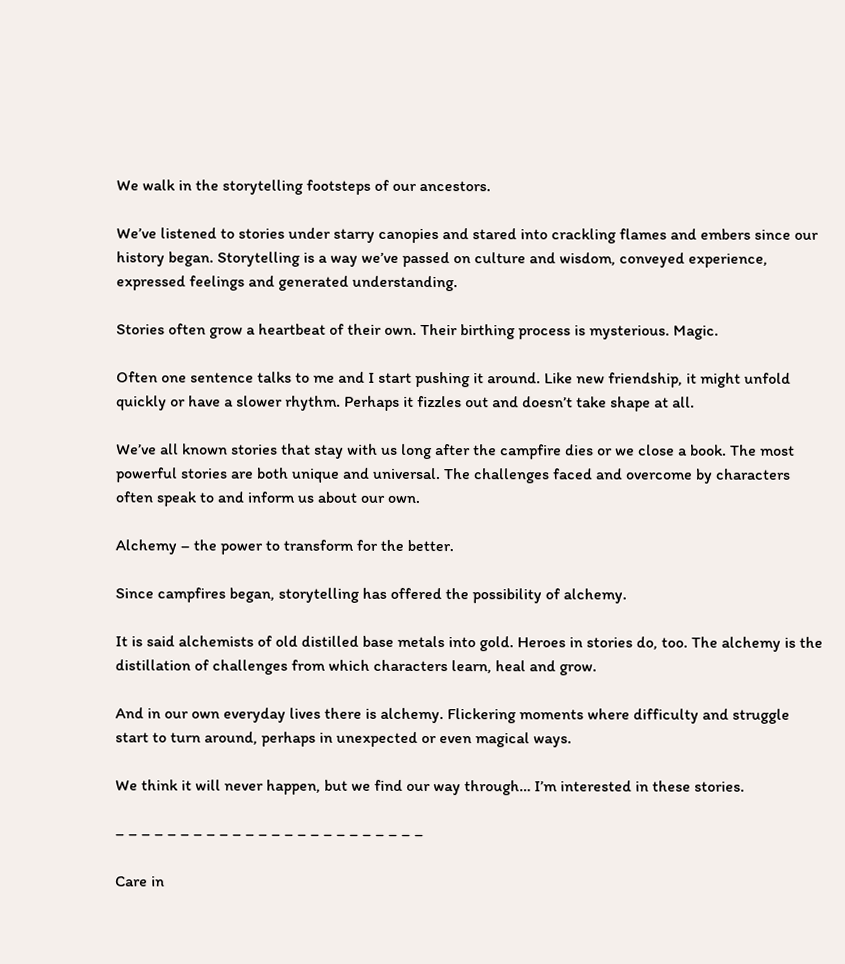We walk in the storytelling footsteps of our ancestors.

We’ve listened to stories under starry canopies and stared into crackling flames and embers since our history began. Storytelling is a way we’ve passed on culture and wisdom, conveyed experience, expressed feelings and generated understanding.

Stories often grow a heartbeat of their own. Their birthing process is mysterious. Magic.

Often one sentence talks to me and I start pushing it around. Like new friendship, it might unfold quickly or have a slower rhythm. Perhaps it fizzles out and doesn’t take shape at all.

We’ve all known stories that stay with us long after the campfire dies or we close a book. The most powerful stories are both unique and universal. The challenges faced and overcome by characters often speak to and inform us about our own.

Alchemy – the power to transform for the better.

Since campfires began, storytelling has offered the possibility of alchemy.

It is said alchemists of old distilled base metals into gold. Heroes in stories do, too. The alchemy is the distillation of challenges from which characters learn, heal and grow.

And in our own everyday lives there is alchemy. Flickering moments where difficulty and struggle start to turn around, perhaps in unexpected or even magical ways.

We think it will never happen, but we find our way through… I’m interested in these stories.

– – – – – – – – – – – – – – – – – – – – – – – –

Care in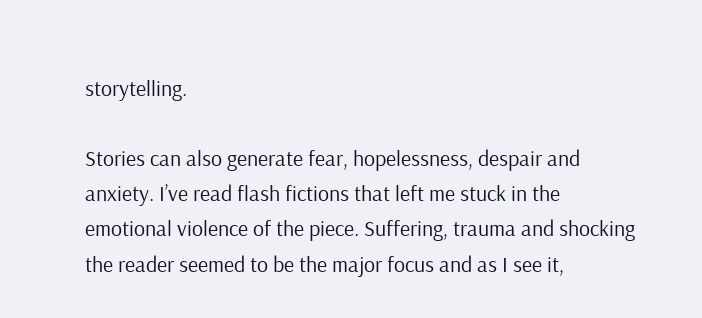storytelling.

Stories can also generate fear, hopelessness, despair and anxiety. I’ve read flash fictions that left me stuck in the emotional violence of the piece. Suffering, trauma and shocking the reader seemed to be the major focus and as I see it,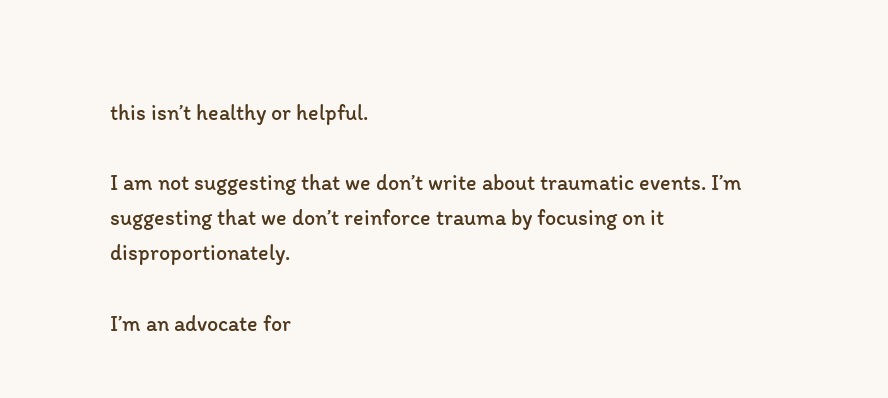this isn’t healthy or helpful.

I am not suggesting that we don’t write about traumatic events. I’m suggesting that we don’t reinforce trauma by focusing on it disproportionately.

I’m an advocate for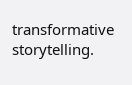transformative storytelling.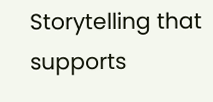Storytelling that supports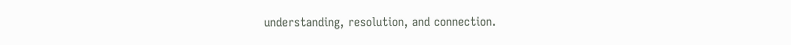understanding, resolution, and connection.